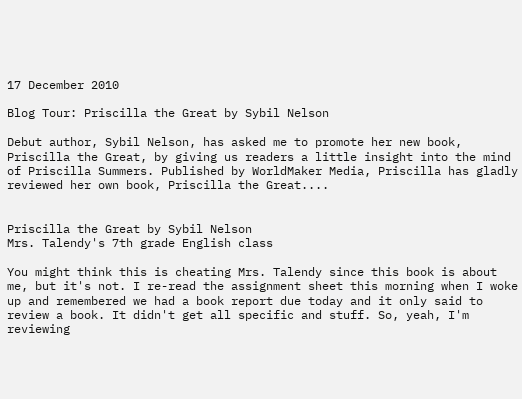17 December 2010

Blog Tour: Priscilla the Great by Sybil Nelson

Debut author, Sybil Nelson, has asked me to promote her new book, Priscilla the Great, by giving us readers a little insight into the mind of Priscilla Summers. Published by WorldMaker Media, Priscilla has gladly reviewed her own book, Priscilla the Great....


Priscilla the Great by Sybil Nelson
Mrs. Talendy's 7th grade English class

You might think this is cheating Mrs. Talendy since this book is about me, but it's not. I re-read the assignment sheet this morning when I woke up and remembered we had a book report due today and it only said to review a book. It didn't get all specific and stuff. So, yeah, I'm reviewing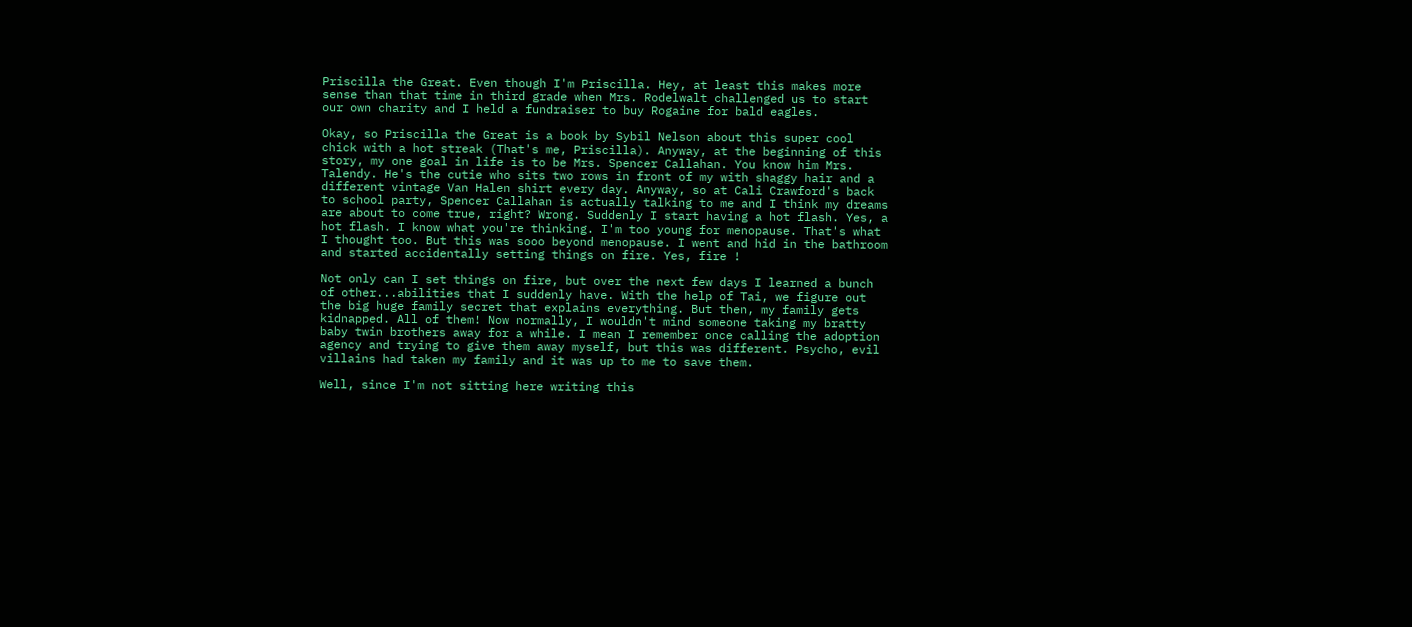Priscilla the Great. Even though I'm Priscilla. Hey, at least this makes more sense than that time in third grade when Mrs. Rodelwalt challenged us to start our own charity and I held a fundraiser to buy Rogaine for bald eagles.

Okay, so Priscilla the Great is a book by Sybil Nelson about this super cool chick with a hot streak (That's me, Priscilla). Anyway, at the beginning of this story, my one goal in life is to be Mrs. Spencer Callahan. You know him Mrs. Talendy. He's the cutie who sits two rows in front of my with shaggy hair and a different vintage Van Halen shirt every day. Anyway, so at Cali Crawford's back to school party, Spencer Callahan is actually talking to me and I think my dreams are about to come true, right? Wrong. Suddenly I start having a hot flash. Yes, a hot flash. I know what you're thinking. I'm too young for menopause. That's what I thought too. But this was sooo beyond menopause. I went and hid in the bathroom and started accidentally setting things on fire. Yes, fire !

Not only can I set things on fire, but over the next few days I learned a bunch of other...abilities that I suddenly have. With the help of Tai, we figure out the big huge family secret that explains everything. But then, my family gets kidnapped. All of them! Now normally, I wouldn't mind someone taking my bratty baby twin brothers away for a while. I mean I remember once calling the adoption agency and trying to give them away myself, but this was different. Psycho, evil villains had taken my family and it was up to me to save them.

Well, since I'm not sitting here writing this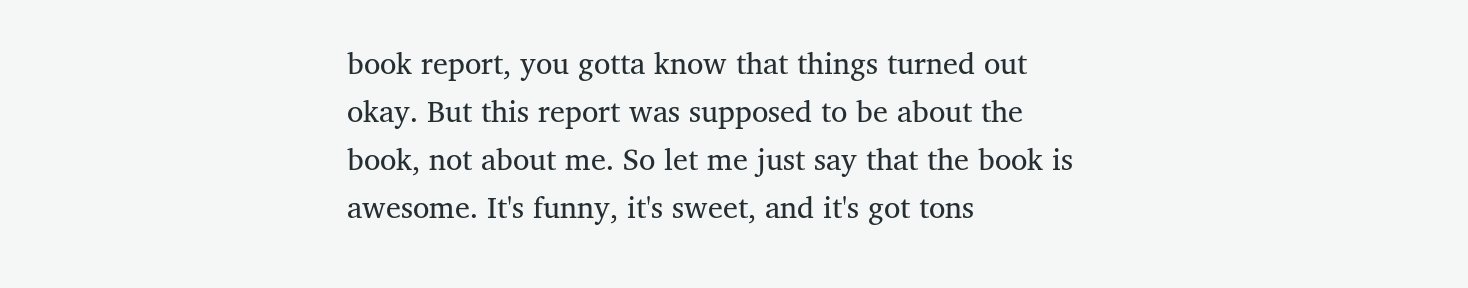book report, you gotta know that things turned out okay. But this report was supposed to be about the book, not about me. So let me just say that the book is awesome. It's funny, it's sweet, and it's got tons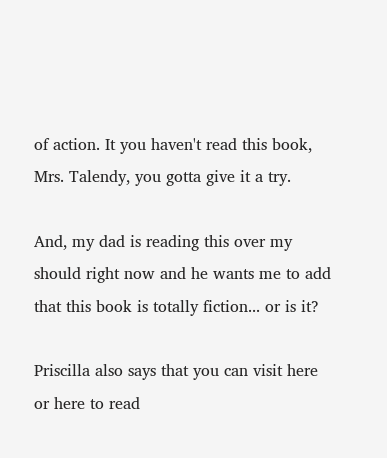of action. It you haven't read this book, Mrs. Talendy, you gotta give it a try.

And, my dad is reading this over my should right now and he wants me to add that this book is totally fiction... or is it?

Priscilla also says that you can visit here or here to read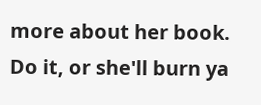more about her book. Do it, or she'll burn ya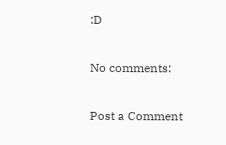:D

No comments:

Post a Comment